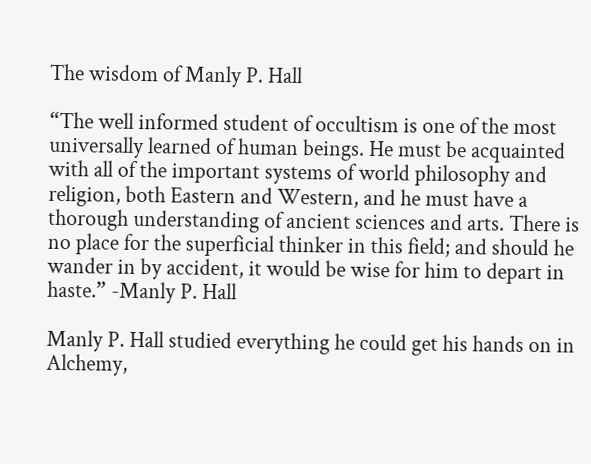The wisdom of Manly P. Hall

“The well informed student of occultism is one of the most universally learned of human beings. He must be acquainted with all of the important systems of world philosophy and religion, both Eastern and Western, and he must have a thorough understanding of ancient sciences and arts. There is no place for the superficial thinker in this field; and should he wander in by accident, it would be wise for him to depart in haste.” -Manly P. Hall

Manly P. Hall studied everything he could get his hands on in Alchemy,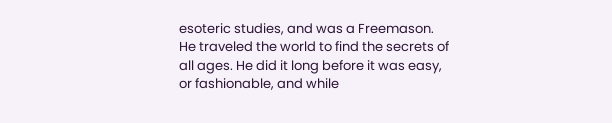esoteric studies, and was a Freemason. He traveled the world to find the secrets of all ages. He did it long before it was easy, or fashionable, and while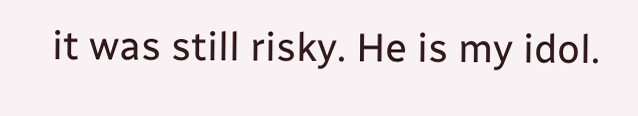it was still risky. He is my idol.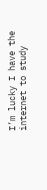I’m lucky I have the internet to study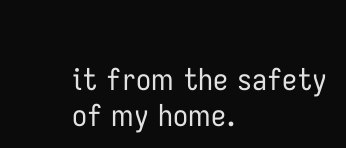it from the safety of my home.